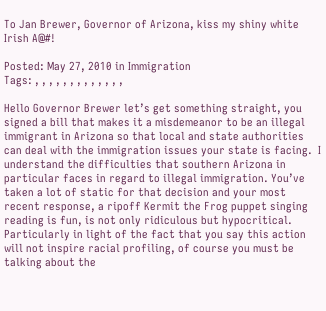To Jan Brewer, Governor of Arizona, kiss my shiny white Irish A@#!

Posted: May 27, 2010 in Immigration
Tags: , , , , , , , , , , , , ,

Hello Governor Brewer let’s get something straight, you signed a bill that makes it a misdemeanor to be an illegal immigrant in Arizona so that local and state authorities can deal with the immigration issues your state is facing.  I understand the difficulties that southern Arizona in particular faces in regard to illegal immigration. You’ve taken a lot of static for that decision and your most recent response, a ripoff Kermit the Frog puppet singing reading is fun, is not only ridiculous but hypocritical.  Particularly in light of the fact that you say this action will not inspire racial profiling, of course you must be talking about the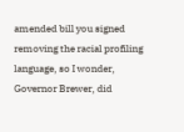amended bill you signed removing the racial profiling language, so I wonder, Governor Brewer, did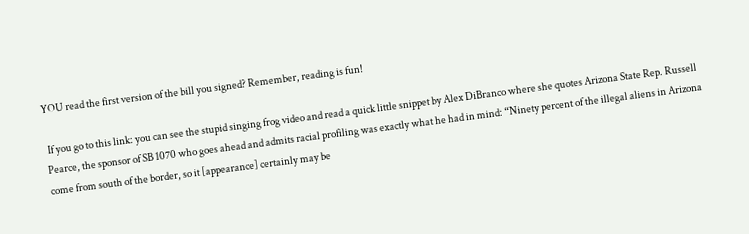YOU read the first version of the bill you signed? Remember, reading is fun!

 If you go to this link: you can see the stupid singing frog video and read a quick little snippet by Alex DiBranco where she quotes Arizona State Rep. Russell Pearce, the sponsor of SB 1070 who goes ahead and admits racial profiling was exactly what he had in mind: “Ninety percent of the illegal aliens in Arizona come from south of the border, so it [appearance] certainly may be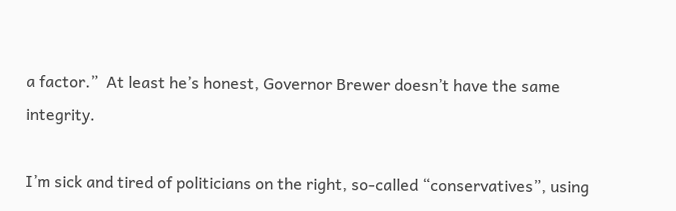a factor.”  At least he’s honest, Governor Brewer doesn’t have the same integrity.

I’m sick and tired of politicians on the right, so-called “conservatives”, using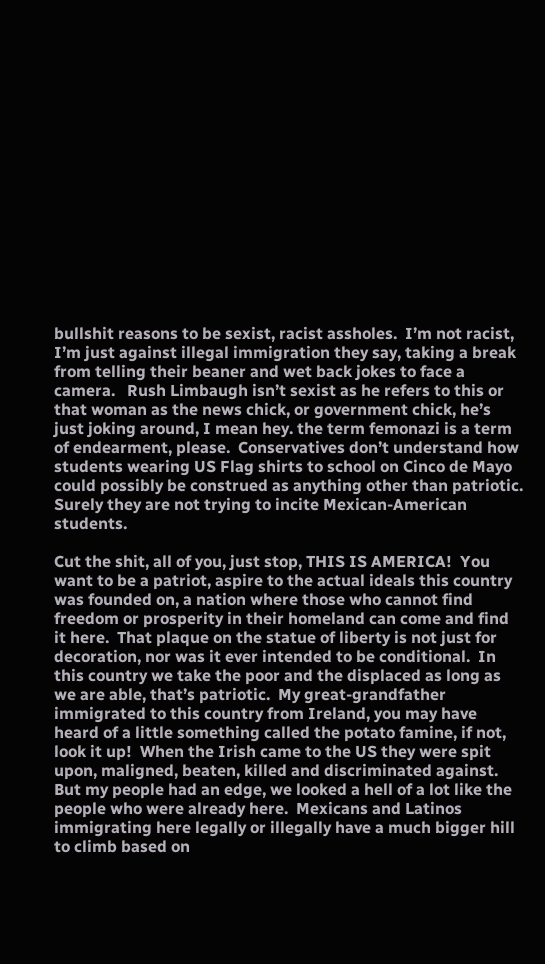bullshit reasons to be sexist, racist assholes.  I’m not racist, I’m just against illegal immigration they say, taking a break from telling their beaner and wet back jokes to face a camera.   Rush Limbaugh isn’t sexist as he refers to this or that woman as the news chick, or government chick, he’s just joking around, I mean hey. the term femonazi is a term of endearment, please.  Conservatives don’t understand how students wearing US Flag shirts to school on Cinco de Mayo could possibly be construed as anything other than patriotic.  Surely they are not trying to incite Mexican-American students.

Cut the shit, all of you, just stop, THIS IS AMERICA!  You want to be a patriot, aspire to the actual ideals this country was founded on, a nation where those who cannot find freedom or prosperity in their homeland can come and find it here.  That plaque on the statue of liberty is not just for decoration, nor was it ever intended to be conditional.  In this country we take the poor and the displaced as long as we are able, that’s patriotic.  My great-grandfather immigrated to this country from Ireland, you may have heard of a little something called the potato famine, if not, look it up!  When the Irish came to the US they were spit upon, maligned, beaten, killed and discriminated against.  But my people had an edge, we looked a hell of a lot like the people who were already here.  Mexicans and Latinos immigrating here legally or illegally have a much bigger hill to climb based on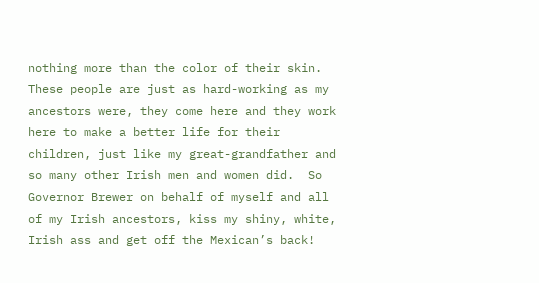nothing more than the color of their skin.  These people are just as hard-working as my ancestors were, they come here and they work here to make a better life for their children, just like my great-grandfather and so many other Irish men and women did.  So Governor Brewer on behalf of myself and all of my Irish ancestors, kiss my shiny, white, Irish ass and get off the Mexican’s back!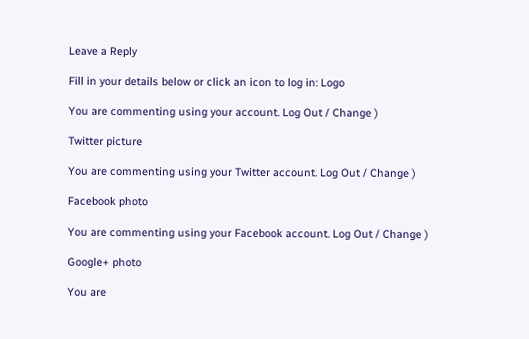Leave a Reply

Fill in your details below or click an icon to log in: Logo

You are commenting using your account. Log Out / Change )

Twitter picture

You are commenting using your Twitter account. Log Out / Change )

Facebook photo

You are commenting using your Facebook account. Log Out / Change )

Google+ photo

You are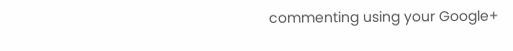commenting using your Google+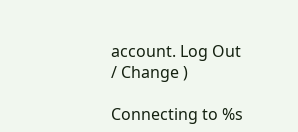account. Log Out / Change )

Connecting to %s